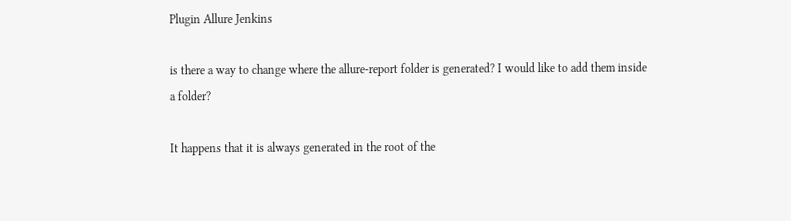Plugin Allure Jenkins

is there a way to change where the allure-report folder is generated? I would like to add them inside a folder?

It happens that it is always generated in the root of the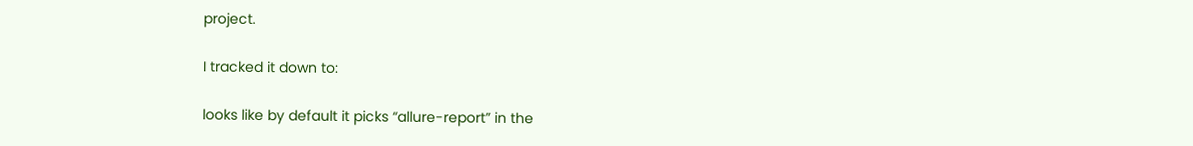project.

I tracked it down to:

looks like by default it picks “allure-report” in the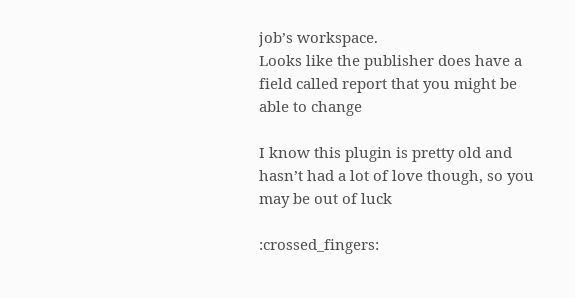job’s workspace.
Looks like the publisher does have a field called report that you might be able to change

I know this plugin is pretty old and hasn’t had a lot of love though, so you may be out of luck

:crossed_fingers: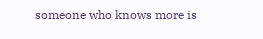someone who knows more is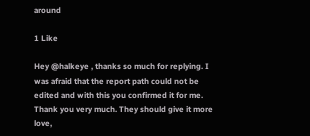around

1 Like

Hey @halkeye , thanks so much for replying. I was afraid that the report path could not be edited and with this you confirmed it for me. Thank you very much. They should give it more love,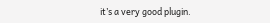it’s a very good plugin.